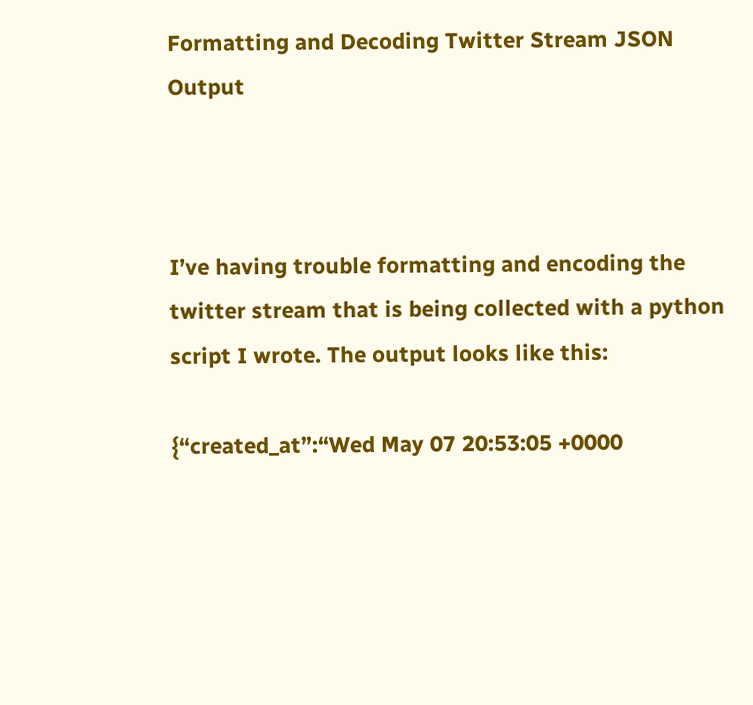Formatting and Decoding Twitter Stream JSON Output



I’ve having trouble formatting and encoding the twitter stream that is being collected with a python script I wrote. The output looks like this:

{“created_at”:“Wed May 07 20:53:05 +0000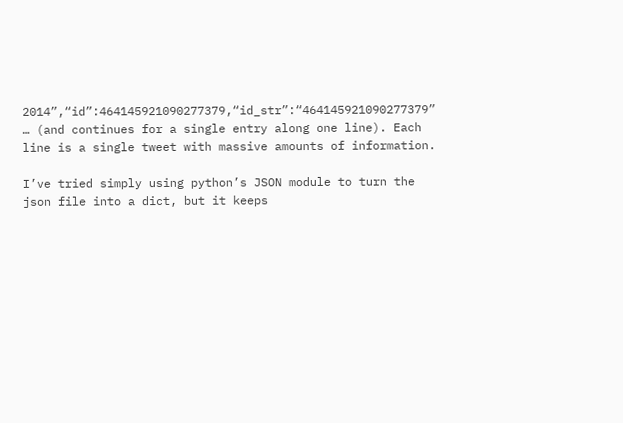2014”,“id”:464145921090277379,“id_str”:“464145921090277379” … (and continues for a single entry along one line). Each line is a single tweet with massive amounts of information.

I’ve tried simply using python’s JSON module to turn the json file into a dict, but it keeps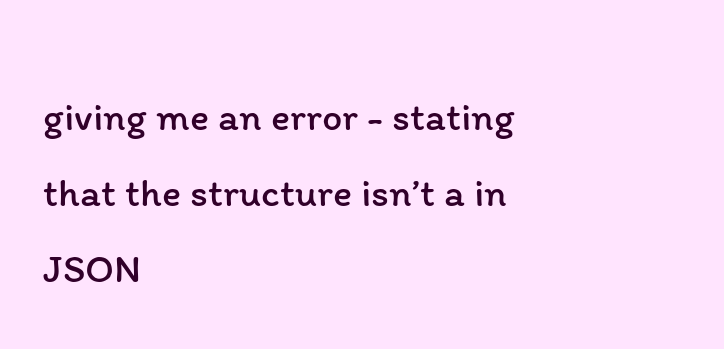giving me an error - stating that the structure isn’t a in JSON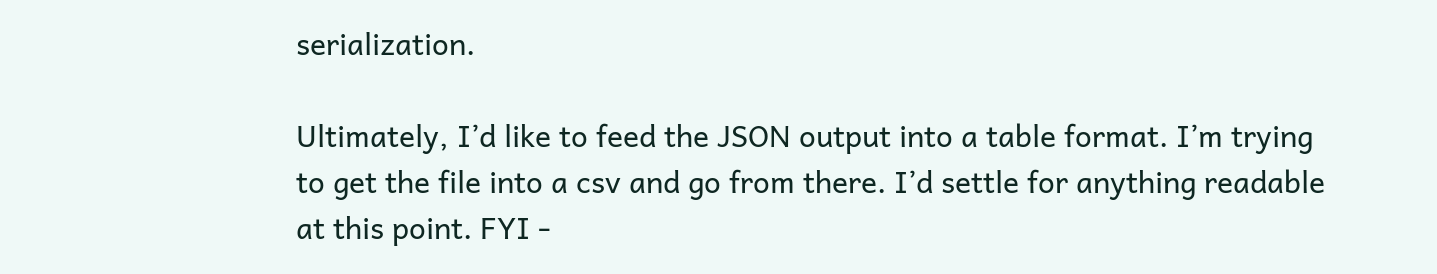serialization.

Ultimately, I’d like to feed the JSON output into a table format. I’m trying to get the file into a csv and go from there. I’d settle for anything readable at this point. FYI -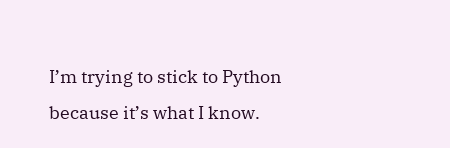I’m trying to stick to Python because it’s what I know.